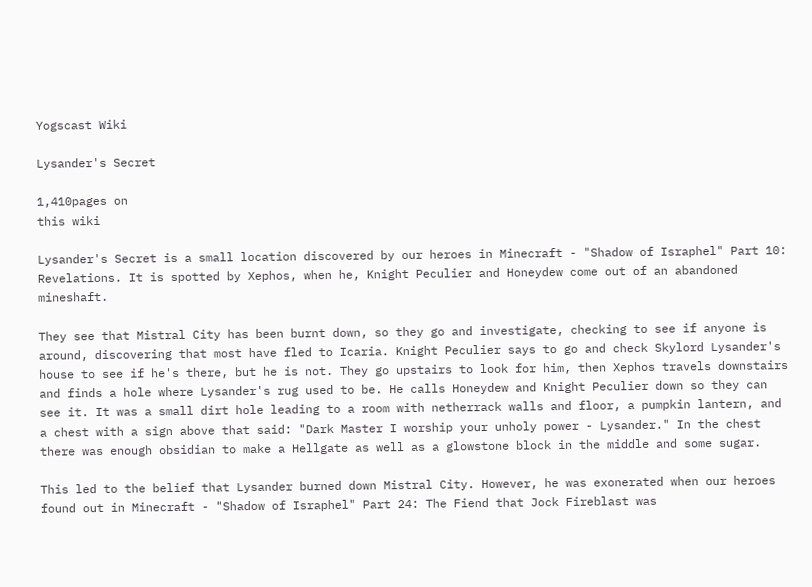Yogscast Wiki

Lysander's Secret

1,410pages on
this wiki

Lysander's Secret is a small location discovered by our heroes in Minecraft - "Shadow of Israphel" Part 10: Revelations. It is spotted by Xephos, when he, Knight Peculier and Honeydew come out of an abandoned mineshaft.

They see that Mistral City has been burnt down, so they go and investigate, checking to see if anyone is around, discovering that most have fled to Icaria. Knight Peculier says to go and check Skylord Lysander's house to see if he's there, but he is not. They go upstairs to look for him, then Xephos travels downstairs and finds a hole where Lysander's rug used to be. He calls Honeydew and Knight Peculier down so they can see it. It was a small dirt hole leading to a room with netherrack walls and floor, a pumpkin lantern, and a chest with a sign above that said: "Dark Master I worship your unholy power - Lysander." In the chest there was enough obsidian to make a Hellgate as well as a glowstone block in the middle and some sugar.

This led to the belief that Lysander burned down Mistral City. However, he was exonerated when our heroes found out in Minecraft - "Shadow of Israphel" Part 24: The Fiend that Jock Fireblast was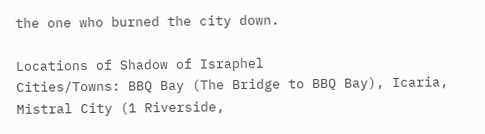the one who burned the city down.

Locations of Shadow of Israphel
Cities/Towns: BBQ Bay (The Bridge to BBQ Bay), Icaria, Mistral City (1 Riverside,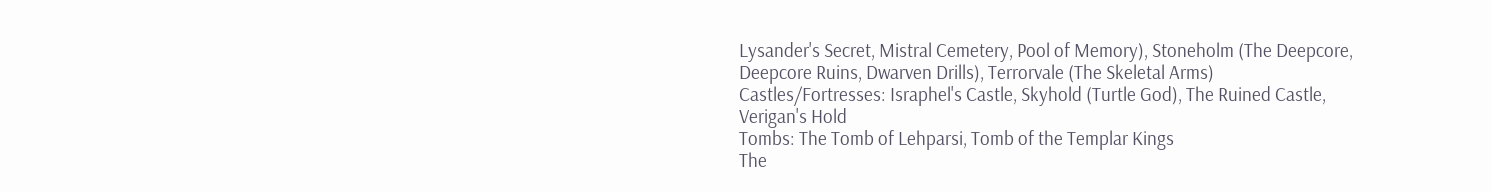Lysander's Secret, Mistral Cemetery, Pool of Memory), Stoneholm (The Deepcore, Deepcore Ruins, Dwarven Drills), Terrorvale (The Skeletal Arms)
Castles/Fortresses: Israphel's Castle, Skyhold (Turtle God), The Ruined Castle, Verigan's Hold
Tombs: The Tomb of Lehparsi, Tomb of the Templar Kings
The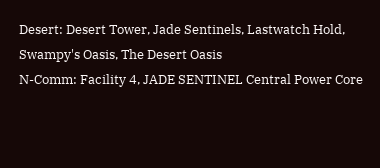Desert: Desert Tower, Jade Sentinels, Lastwatch Hold, Swampy's Oasis, The Desert Oasis
N-Comm: Facility 4, JADE SENTINEL Central Power Core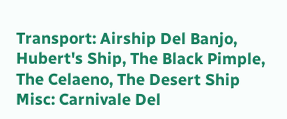Transport: Airship Del Banjo, Hubert's Ship, The Black Pimple, The Celaeno, The Desert Ship
Misc: Carnivale Del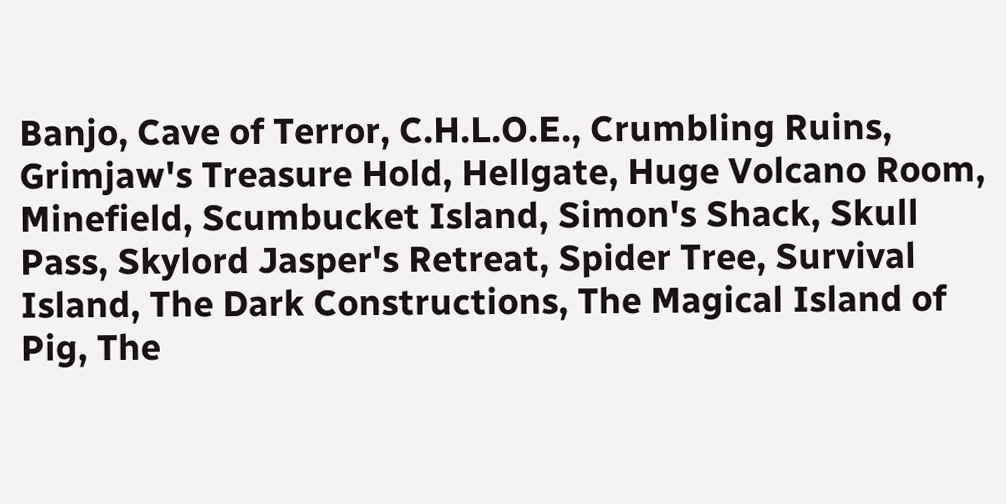Banjo, Cave of Terror, C.H.L.O.E., Crumbling Ruins, Grimjaw's Treasure Hold, Hellgate, Huge Volcano Room, Minefield, Scumbucket Island, Simon's Shack, Skull Pass, Skylord Jasper's Retreat, Spider Tree, Survival Island, The Dark Constructions, The Magical Island of Pig, The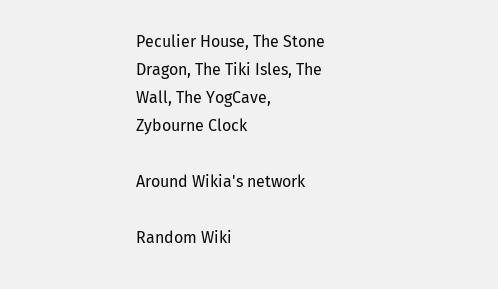Peculier House, The Stone Dragon, The Tiki Isles, The Wall, The YogCave, Zybourne Clock

Around Wikia's network

Random Wiki